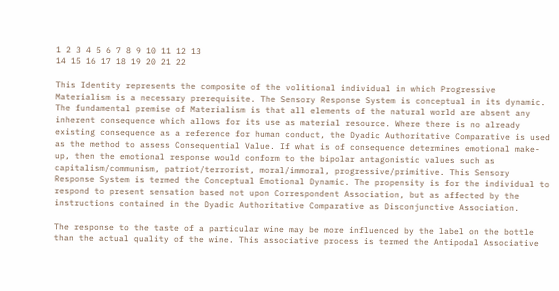1 2 3 4 5 6 7 8 9 10 11 12 13
14 15 16 17 18 19 20 21 22

This Identity represents the composite of the volitional individual in which Progressive Materialism is a necessary prerequisite. The Sensory Response System is conceptual in its dynamic. The fundamental premise of Materialism is that all elements of the natural world are absent any inherent consequence which allows for its use as material resource. Where there is no already existing consequence as a reference for human conduct, the Dyadic Authoritative Comparative is used as the method to assess Consequential Value. If what is of consequence determines emotional make-up, then the emotional response would conform to the bipolar antagonistic values such as capitalism/communism, patriot/terrorist, moral/immoral, progressive/primitive. This Sensory Response System is termed the Conceptual Emotional Dynamic. The propensity is for the individual to respond to present sensation based not upon Correspondent Association, but as affected by the instructions contained in the Dyadic Authoritative Comparative as Disconjunctive Association.

The response to the taste of a particular wine may be more influenced by the label on the bottle than the actual quality of the wine. This associative process is termed the Antipodal Associative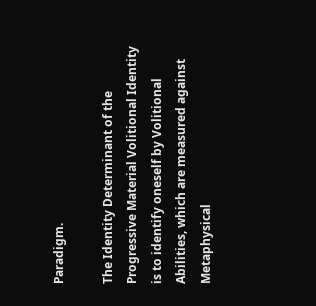Paradigm.

The Identity Determinant of the Progressive Material Volitional Identity is to identify oneself by Volitional Abilities, which are measured against Metaphysical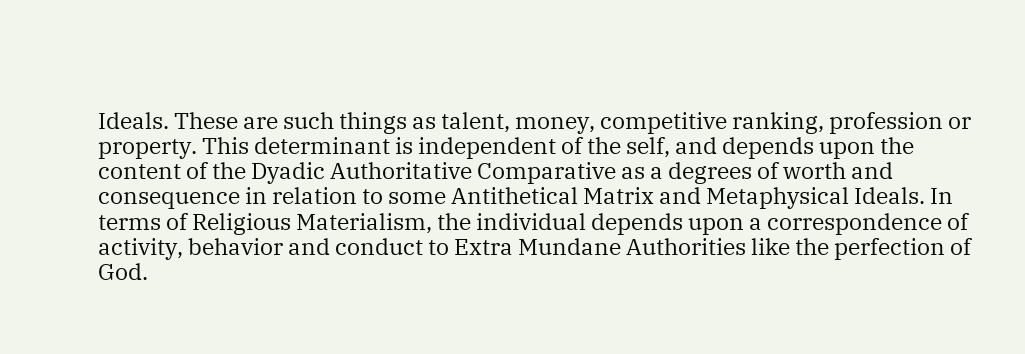Ideals. These are such things as talent, money, competitive ranking, profession or property. This determinant is independent of the self, and depends upon the content of the Dyadic Authoritative Comparative as a degrees of worth and consequence in relation to some Antithetical Matrix and Metaphysical Ideals. In terms of Religious Materialism, the individual depends upon a correspondence of activity, behavior and conduct to Extra Mundane Authorities like the perfection of God.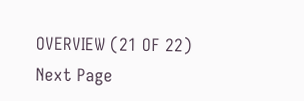OVERVIEW (21 OF 22)             Next Page